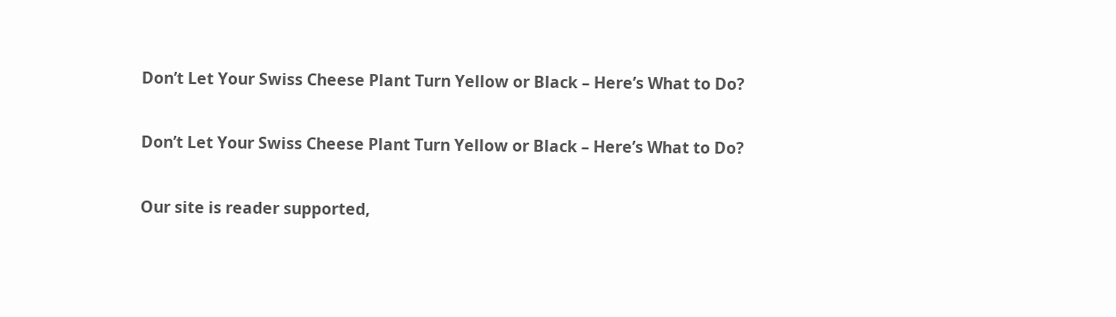Don’t Let Your Swiss Cheese Plant Turn Yellow or Black – Here’s What to Do?

Don’t Let Your Swiss Cheese Plant Turn Yellow or Black – Here’s What to Do?

Our site is reader supported,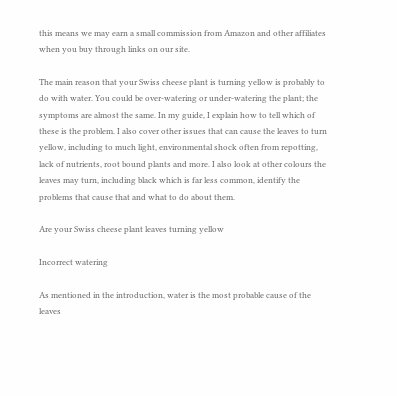this means we may earn a small commission from Amazon and other affiliates when you buy through links on our site.

The main reason that your Swiss cheese plant is turning yellow is probably to do with water. You could be over-watering or under-watering the plant; the symptoms are almost the same. In my guide, I explain how to tell which of these is the problem. I also cover other issues that can cause the leaves to turn yellow, including to much light, environmental shock often from repotting, lack of nutrients, root bound plants and more. I also look at other colours the leaves may turn, including black which is far less common, identify the problems that cause that and what to do about them.

Are your Swiss cheese plant leaves turning yellow

Incorrect watering

As mentioned in the introduction, water is the most probable cause of the leaves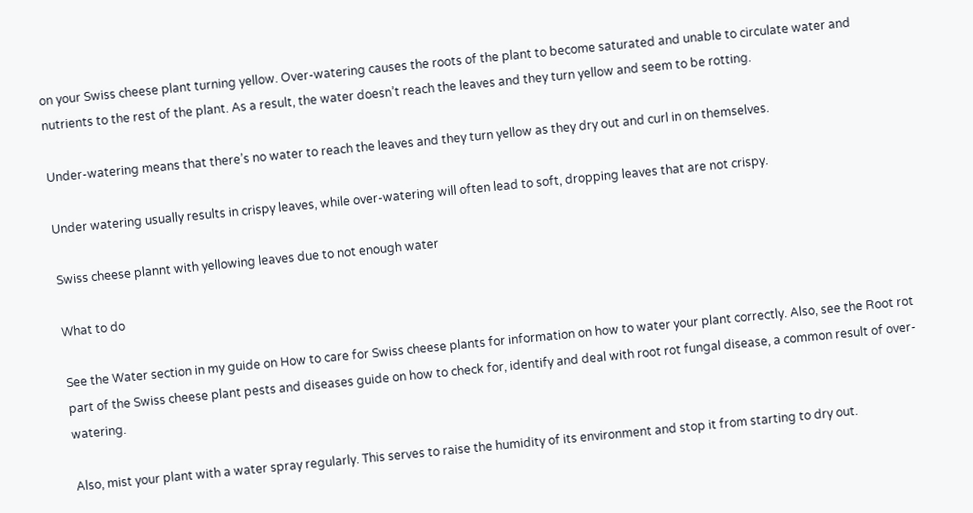on your Swiss cheese plant turning yellow. Over-watering causes the roots of the plant to become saturated and unable to circulate water and nutrients to the rest of the plant. As a result, the water doesn’t reach the leaves and they turn yellow and seem to be rotting.

Under-watering means that there’s no water to reach the leaves and they turn yellow as they dry out and curl in on themselves.

Under watering usually results in crispy leaves, while over-watering will often lead to soft, dropping leaves that are not crispy.

Swiss cheese plannt with yellowing leaves due to not enough water

What to do

See the Water section in my guide on How to care for Swiss cheese plants for information on how to water your plant correctly. Also, see the Root rot part of the Swiss cheese plant pests and diseases guide on how to check for, identify and deal with root rot fungal disease, a common result of over-watering.

Also, mist your plant with a water spray regularly. This serves to raise the humidity of its environment and stop it from starting to dry out.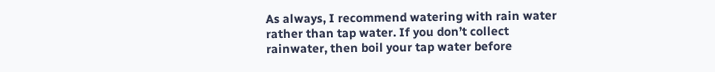As always, I recommend watering with rain water rather than tap water. If you don’t collect rainwater, then boil your tap water before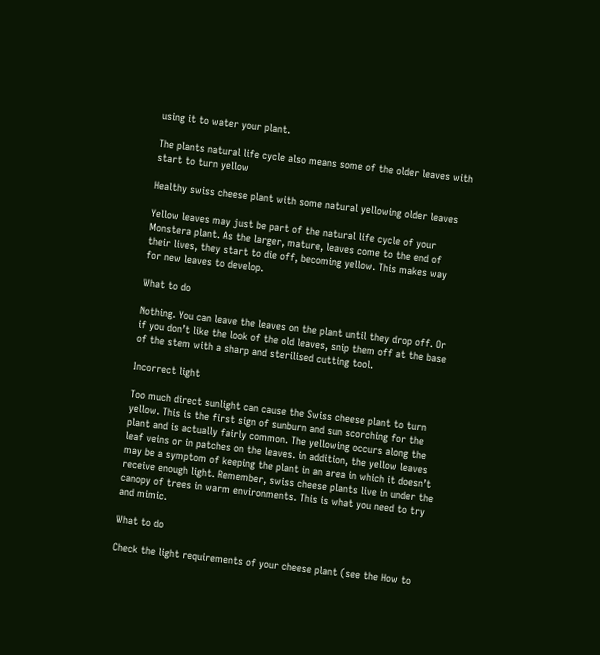using it to water your plant.

The plants natural life cycle also means some of the older leaves with start to turn yellow

Healthy swiss cheese plant with some natural yellowing older leaves

Yellow leaves may just be part of the natural life cycle of your Monstera plant. As the larger, mature, leaves come to the end of their lives, they start to die off, becoming yellow. This makes way for new leaves to develop.

What to do

Nothing. You can leave the leaves on the plant until they drop off. Or if you don’t like the look of the old leaves, snip them off at the base of the stem with a sharp and sterilised cutting tool.

Incorrect light

Too much direct sunlight can cause the Swiss cheese plant to turn yellow. This is the first sign of sunburn and sun scorching for the plant and is actually fairly common. The yellowing occurs along the leaf veins or in patches on the leaves. in addition, the yellow leaves may be a symptom of keeping the plant in an area in which it doesn’t receive enough light. Remember, swiss cheese plants live in under the canopy of trees in warm environments. This is what you need to try and mimic.

What to do

Check the light requirements of your cheese plant (see the How to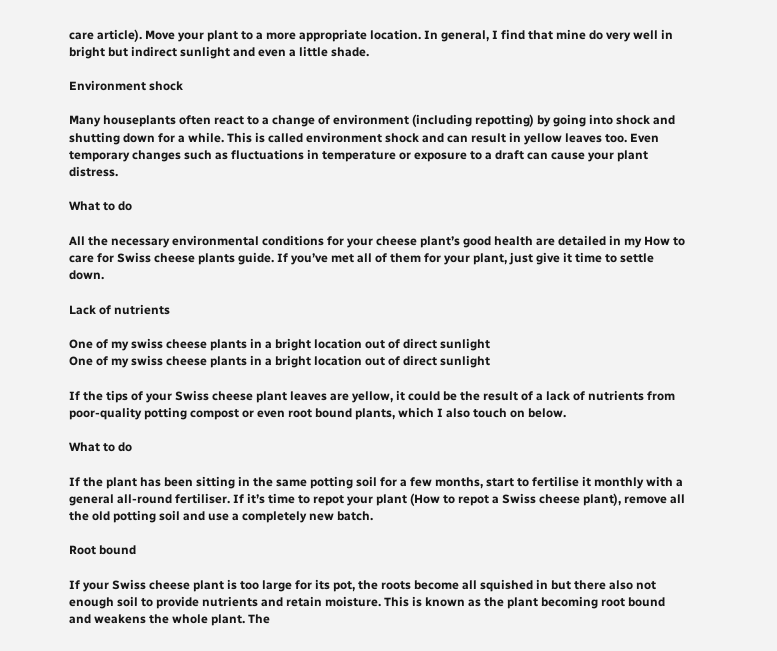care article). Move your plant to a more appropriate location. In general, I find that mine do very well in bright but indirect sunlight and even a little shade.

Environment shock

Many houseplants often react to a change of environment (including repotting) by going into shock and shutting down for a while. This is called environment shock and can result in yellow leaves too. Even temporary changes such as fluctuations in temperature or exposure to a draft can cause your plant distress.

What to do

All the necessary environmental conditions for your cheese plant’s good health are detailed in my How to care for Swiss cheese plants guide. If you’ve met all of them for your plant, just give it time to settle down.

Lack of nutrients

One of my swiss cheese plants in a bright location out of direct sunlight
One of my swiss cheese plants in a bright location out of direct sunlight

If the tips of your Swiss cheese plant leaves are yellow, it could be the result of a lack of nutrients from poor-quality potting compost or even root bound plants, which I also touch on below.

What to do

If the plant has been sitting in the same potting soil for a few months, start to fertilise it monthly with a general all-round fertiliser. If it’s time to repot your plant (How to repot a Swiss cheese plant), remove all the old potting soil and use a completely new batch.

Root bound

If your Swiss cheese plant is too large for its pot, the roots become all squished in but there also not enough soil to provide nutrients and retain moisture. This is known as the plant becoming root bound and weakens the whole plant. The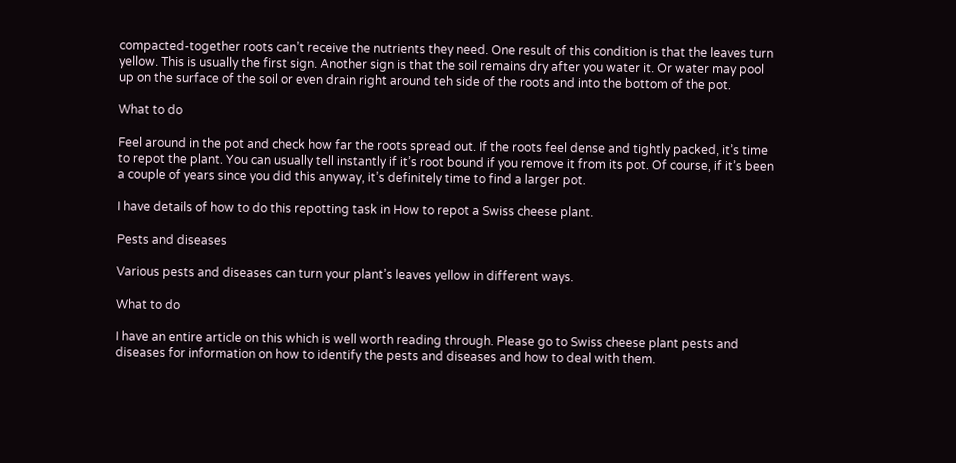compacted-together roots can’t receive the nutrients they need. One result of this condition is that the leaves turn yellow. This is usually the first sign. Another sign is that the soil remains dry after you water it. Or water may pool up on the surface of the soil or even drain right around teh side of the roots and into the bottom of the pot.

What to do

Feel around in the pot and check how far the roots spread out. If the roots feel dense and tightly packed, it’s time to repot the plant. You can usually tell instantly if it’s root bound if you remove it from its pot. Of course, if it’s been a couple of years since you did this anyway, it’s definitely time to find a larger pot.

I have details of how to do this repotting task in How to repot a Swiss cheese plant.

Pests and diseases

Various pests and diseases can turn your plant’s leaves yellow in different ways.

What to do

I have an entire article on this which is well worth reading through. Please go to Swiss cheese plant pests and diseases for information on how to identify the pests and diseases and how to deal with them.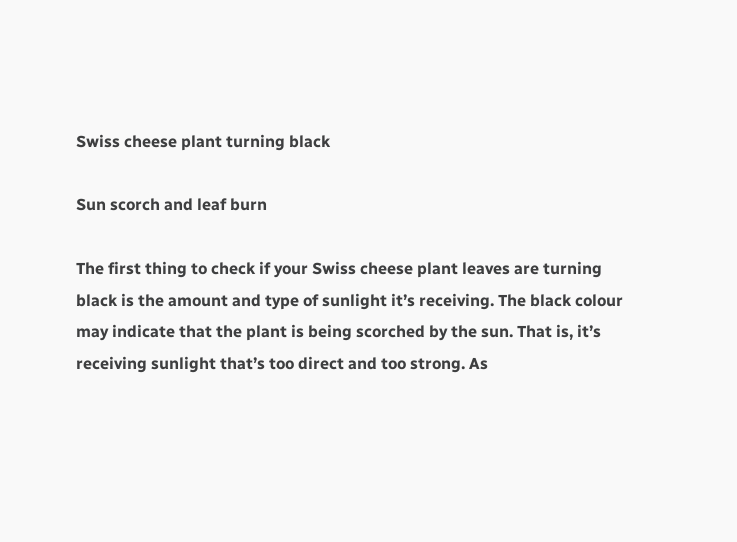Swiss cheese plant turning black

Sun scorch and leaf burn

The first thing to check if your Swiss cheese plant leaves are turning black is the amount and type of sunlight it’s receiving. The black colour may indicate that the plant is being scorched by the sun. That is, it’s receiving sunlight that’s too direct and too strong. As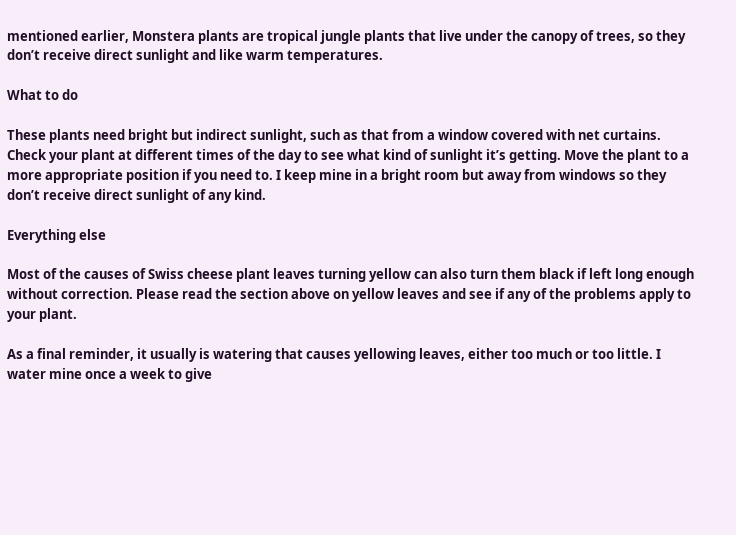mentioned earlier, Monstera plants are tropical jungle plants that live under the canopy of trees, so they don’t receive direct sunlight and like warm temperatures.

What to do

These plants need bright but indirect sunlight, such as that from a window covered with net curtains. Check your plant at different times of the day to see what kind of sunlight it’s getting. Move the plant to a more appropriate position if you need to. I keep mine in a bright room but away from windows so they don’t receive direct sunlight of any kind.

Everything else

Most of the causes of Swiss cheese plant leaves turning yellow can also turn them black if left long enough without correction. Please read the section above on yellow leaves and see if any of the problems apply to your plant.

As a final reminder, it usually is watering that causes yellowing leaves, either too much or too little. I water mine once a week to give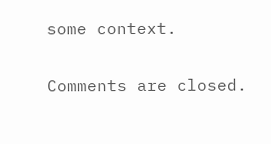some context.

Comments are closed.